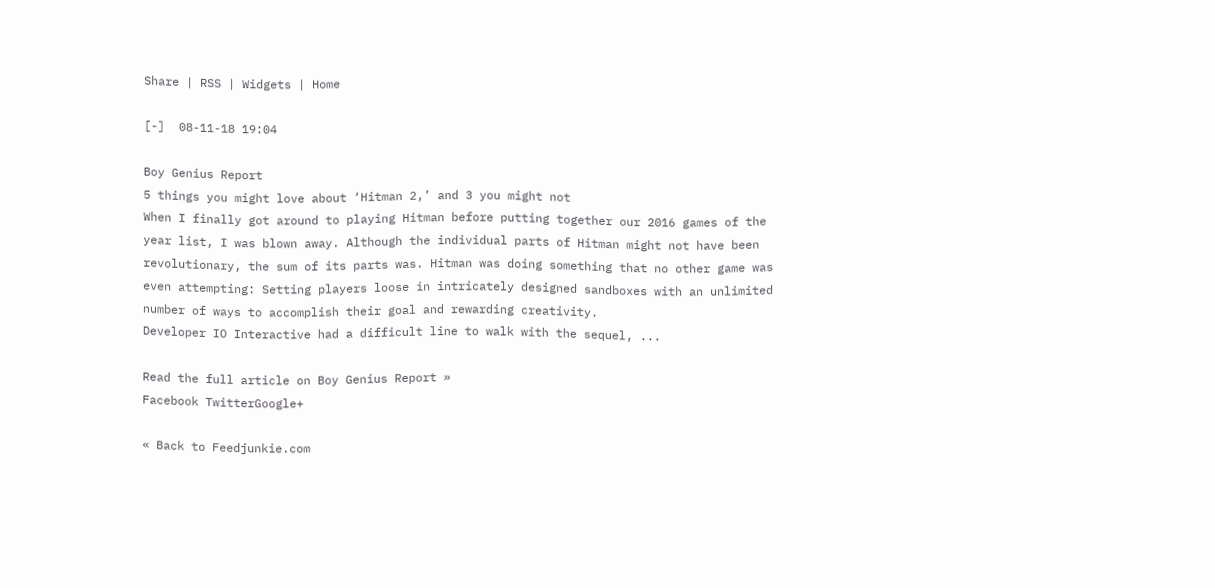Share | RSS | Widgets | Home

[-]  08-11-18 19:04

Boy Genius Report
5 things you might love about ‘Hitman 2,’ and 3 you might not
When I finally got around to playing Hitman before putting together our 2016 games of the year list, I was blown away. Although the individual parts of Hitman might not have been revolutionary, the sum of its parts was. Hitman was doing something that no other game was even attempting: Setting players loose in intricately designed sandboxes with an unlimited number of ways to accomplish their goal and rewarding creativity.
Developer IO Interactive had a difficult line to walk with the sequel, ...

Read the full article on Boy Genius Report »
Facebook TwitterGoogle+

« Back to Feedjunkie.com